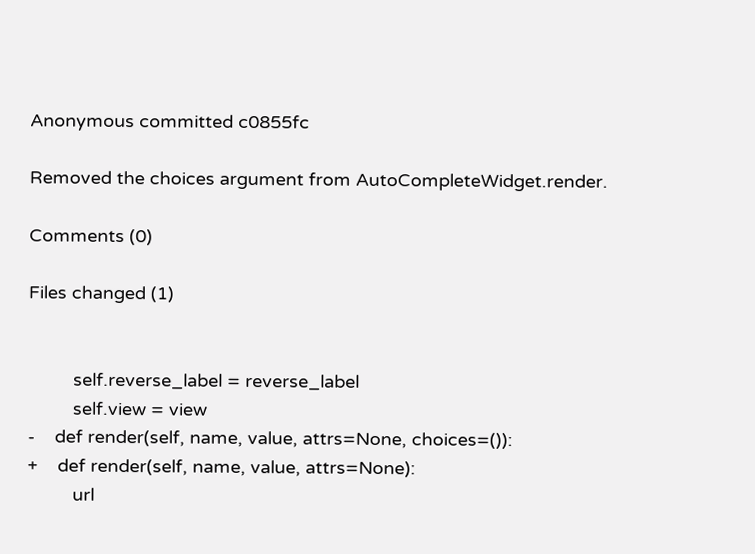Anonymous committed c0855fc

Removed the choices argument from AutoCompleteWidget.render.

Comments (0)

Files changed (1)


         self.reverse_label = reverse_label
         self.view = view
-    def render(self, name, value, attrs=None, choices=()):
+    def render(self, name, value, attrs=None):
         url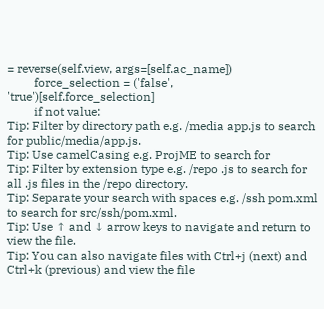= reverse(self.view, args=[self.ac_name])
         force_selection = ('false', 'true')[self.force_selection]
         if not value:
Tip: Filter by directory path e.g. /media app.js to search for public/media/app.js.
Tip: Use camelCasing e.g. ProjME to search for
Tip: Filter by extension type e.g. /repo .js to search for all .js files in the /repo directory.
Tip: Separate your search with spaces e.g. /ssh pom.xml to search for src/ssh/pom.xml.
Tip: Use ↑ and ↓ arrow keys to navigate and return to view the file.
Tip: You can also navigate files with Ctrl+j (next) and Ctrl+k (previous) and view the file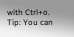with Ctrl+o.
Tip: You can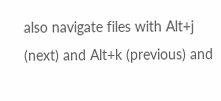also navigate files with Alt+j (next) and Alt+k (previous) and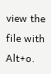view the file with Alt+o.